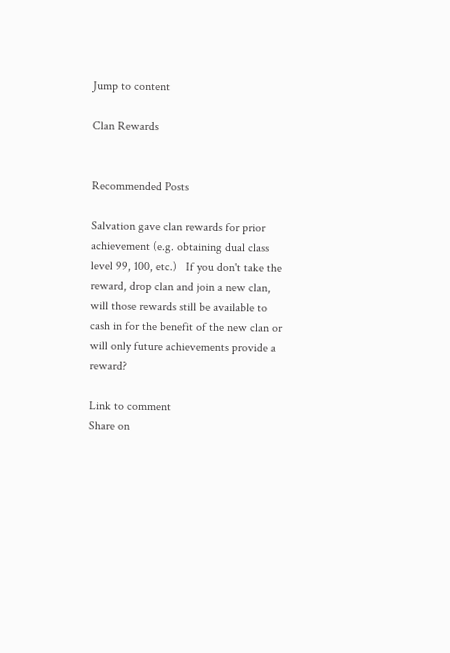Jump to content

Clan Rewards


Recommended Posts

Salvation gave clan rewards for prior achievement (e.g. obtaining dual class level 99, 100, etc.)   If you don't take the reward, drop clan and join a new clan, will those rewards still be available to cash in for the benefit of the new clan or will only future achievements provide a reward?

Link to comment
Share on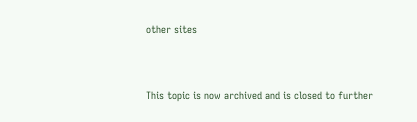other sites


This topic is now archived and is closed to further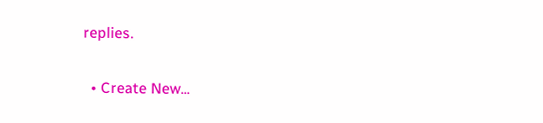replies.

  • Create New...